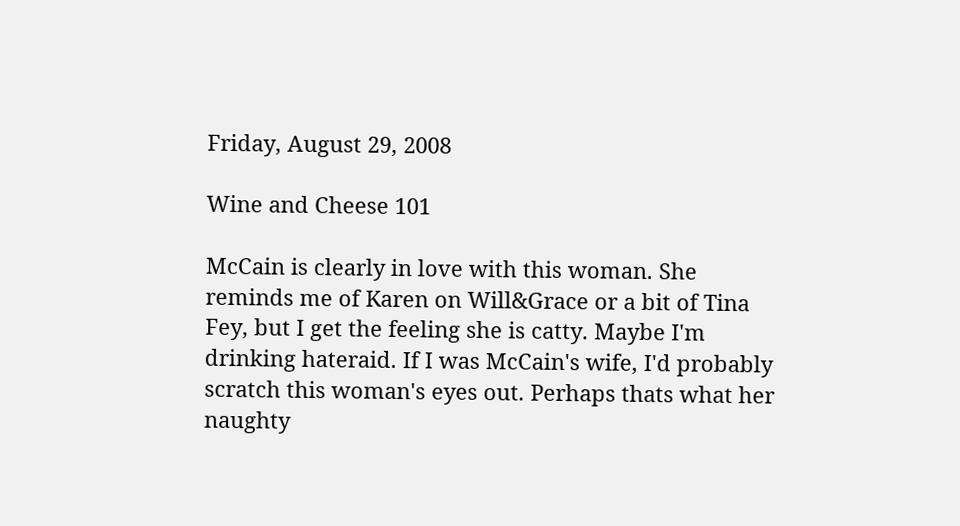Friday, August 29, 2008

Wine and Cheese 101

McCain is clearly in love with this woman. She reminds me of Karen on Will&Grace or a bit of Tina Fey, but I get the feeling she is catty. Maybe I'm drinking hateraid. If I was McCain's wife, I'd probably scratch this woman's eyes out. Perhaps thats what her naughty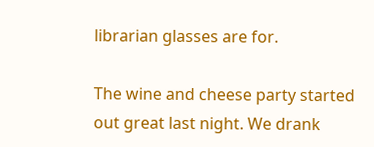librarian glasses are for.

The wine and cheese party started out great last night. We drank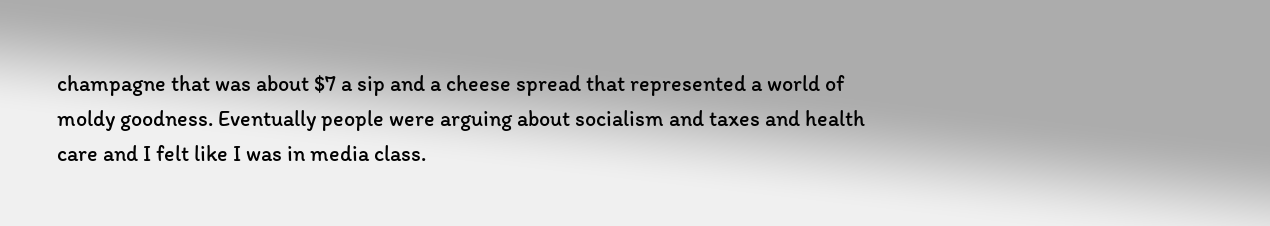champagne that was about $7 a sip and a cheese spread that represented a world of moldy goodness. Eventually people were arguing about socialism and taxes and health care and I felt like I was in media class.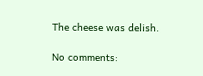The cheese was delish.

No comments: